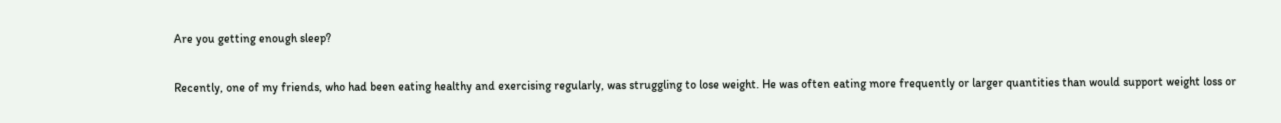Are you getting enough sleep?

Recently, one of my friends, who had been eating healthy and exercising regularly, was struggling to lose weight. He was often eating more frequently or larger quantities than would support weight loss or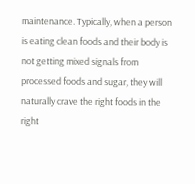maintenance. Typically, when a person is eating clean foods and their body is not getting mixed signals from processed foods and sugar, they will naturally crave the right foods in the right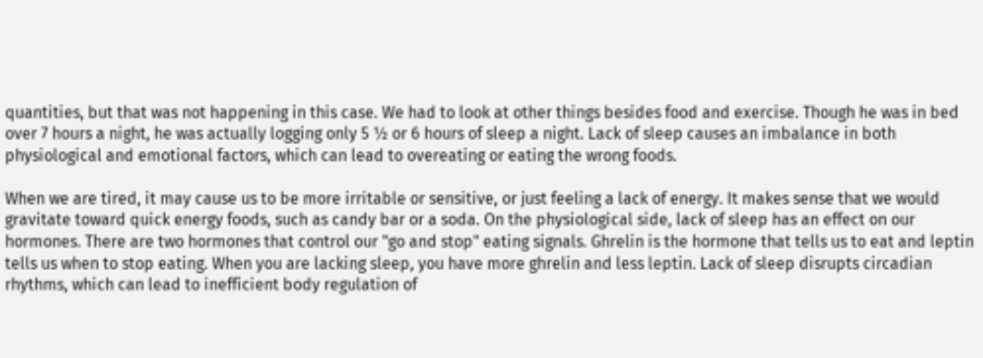quantities, but that was not happening in this case. We had to look at other things besides food and exercise. Though he was in bed over 7 hours a night, he was actually logging only 5 ½ or 6 hours of sleep a night. Lack of sleep causes an imbalance in both physiological and emotional factors, which can lead to overeating or eating the wrong foods.

When we are tired, it may cause us to be more irritable or sensitive, or just feeling a lack of energy. It makes sense that we would gravitate toward quick energy foods, such as candy bar or a soda. On the physiological side, lack of sleep has an effect on our hormones. There are two hormones that control our "go and stop" eating signals. Ghrelin is the hormone that tells us to eat and leptin tells us when to stop eating. When you are lacking sleep, you have more ghrelin and less leptin. Lack of sleep disrupts circadian rhythms, which can lead to inefficient body regulation of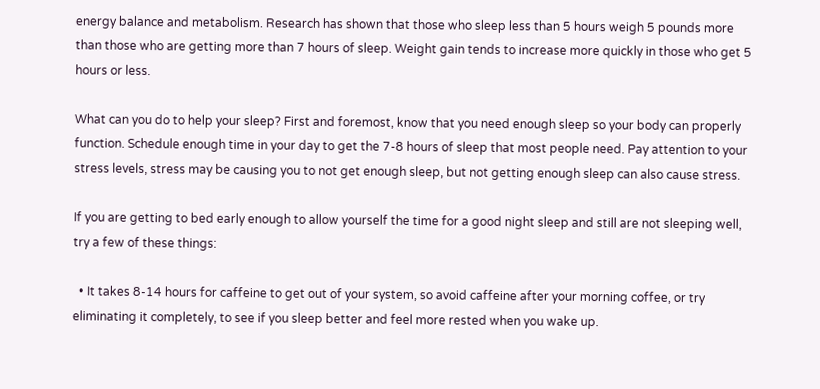energy balance and metabolism. Research has shown that those who sleep less than 5 hours weigh 5 pounds more than those who are getting more than 7 hours of sleep. Weight gain tends to increase more quickly in those who get 5 hours or less.

What can you do to help your sleep? First and foremost, know that you need enough sleep so your body can properly function. Schedule enough time in your day to get the 7-8 hours of sleep that most people need. Pay attention to your stress levels, stress may be causing you to not get enough sleep, but not getting enough sleep can also cause stress.

If you are getting to bed early enough to allow yourself the time for a good night sleep and still are not sleeping well, try a few of these things:

  • It takes 8-14 hours for caffeine to get out of your system, so avoid caffeine after your morning coffee, or try eliminating it completely, to see if you sleep better and feel more rested when you wake up.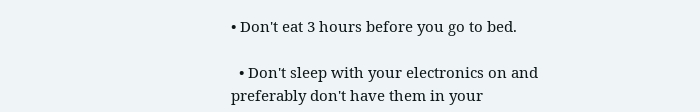• Don't eat 3 hours before you go to bed.

  • Don't sleep with your electronics on and preferably don't have them in your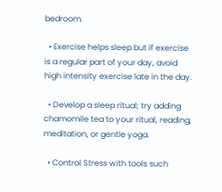bedroom.

  • Exercise helps sleep but if exercise is a regular part of your day, avoid high intensity exercise late in the day.

  • Develop a sleep ritual; try adding chamomile tea to your ritual, reading, meditation, or gentle yoga.

  • Control Stress with tools such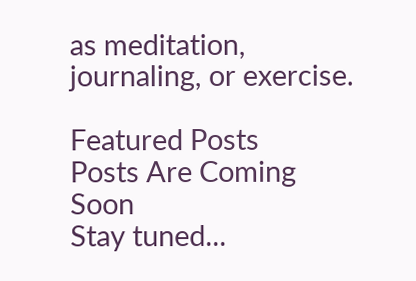as meditation, journaling, or exercise.

Featured Posts
Posts Are Coming Soon
Stay tuned...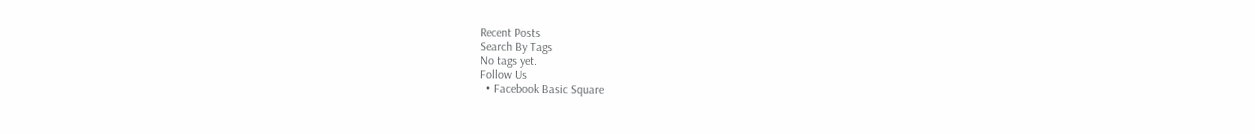Recent Posts
Search By Tags
No tags yet.
Follow Us
  • Facebook Basic Square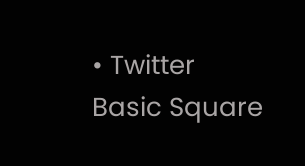• Twitter Basic Square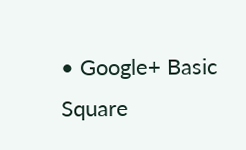• Google+ Basic Square